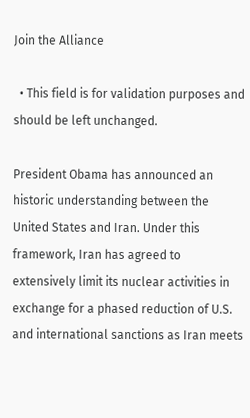Join the Alliance

  • This field is for validation purposes and should be left unchanged.

President Obama has announced an historic understanding between the United States and Iran. Under this framework, Iran has agreed to extensively limit its nuclear activities in exchange for a phased reduction of U.S. and international sanctions as Iran meets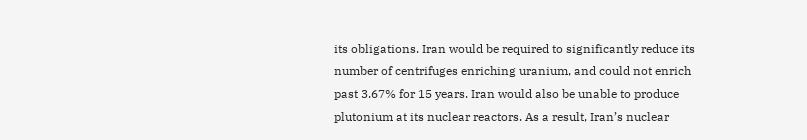its obligations. Iran would be required to significantly reduce its number of centrifuges enriching uranium, and could not enrich past 3.67% for 15 years. Iran would also be unable to produce plutonium at its nuclear reactors. As a result, Iran’s nuclear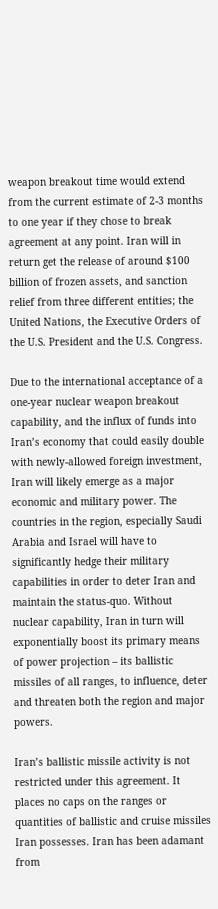weapon breakout time would extend from the current estimate of 2-3 months to one year if they chose to break agreement at any point. Iran will in return get the release of around $100 billion of frozen assets, and sanction relief from three different entities; the United Nations, the Executive Orders of the U.S. President and the U.S. Congress.

Due to the international acceptance of a one-year nuclear weapon breakout capability, and the influx of funds into Iran’s economy that could easily double with newly-allowed foreign investment, Iran will likely emerge as a major economic and military power. The countries in the region, especially Saudi Arabia and Israel will have to significantly hedge their military capabilities in order to deter Iran and maintain the status-quo. Without nuclear capability, Iran in turn will exponentially boost its primary means of power projection – its ballistic missiles of all ranges, to influence, deter and threaten both the region and major powers.

Iran’s ballistic missile activity is not restricted under this agreement. It places no caps on the ranges or quantities of ballistic and cruise missiles Iran possesses. Iran has been adamant from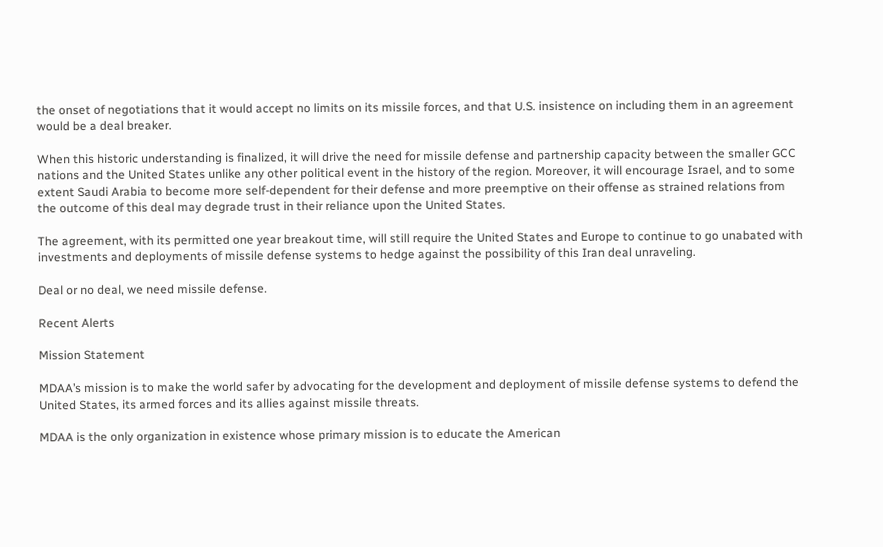the onset of negotiations that it would accept no limits on its missile forces, and that U.S. insistence on including them in an agreement would be a deal breaker.

When this historic understanding is finalized, it will drive the need for missile defense and partnership capacity between the smaller GCC nations and the United States unlike any other political event in the history of the region. Moreover, it will encourage Israel, and to some extent Saudi Arabia to become more self-dependent for their defense and more preemptive on their offense as strained relations from the outcome of this deal may degrade trust in their reliance upon the United States.

The agreement, with its permitted one year breakout time, will still require the United States and Europe to continue to go unabated with investments and deployments of missile defense systems to hedge against the possibility of this Iran deal unraveling.

Deal or no deal, we need missile defense.

Recent Alerts

Mission Statement

MDAA’s mission is to make the world safer by advocating for the development and deployment of missile defense systems to defend the United States, its armed forces and its allies against missile threats.

MDAA is the only organization in existence whose primary mission is to educate the American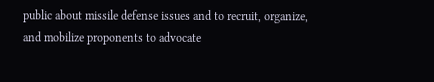public about missile defense issues and to recruit, organize, and mobilize proponents to advocate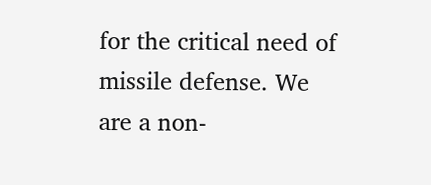for the critical need of missile defense. We are a non-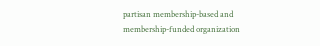partisan membership-based and membership-funded organization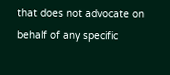that does not advocate on behalf of any specific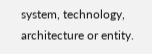system, technology, architecture or entity.